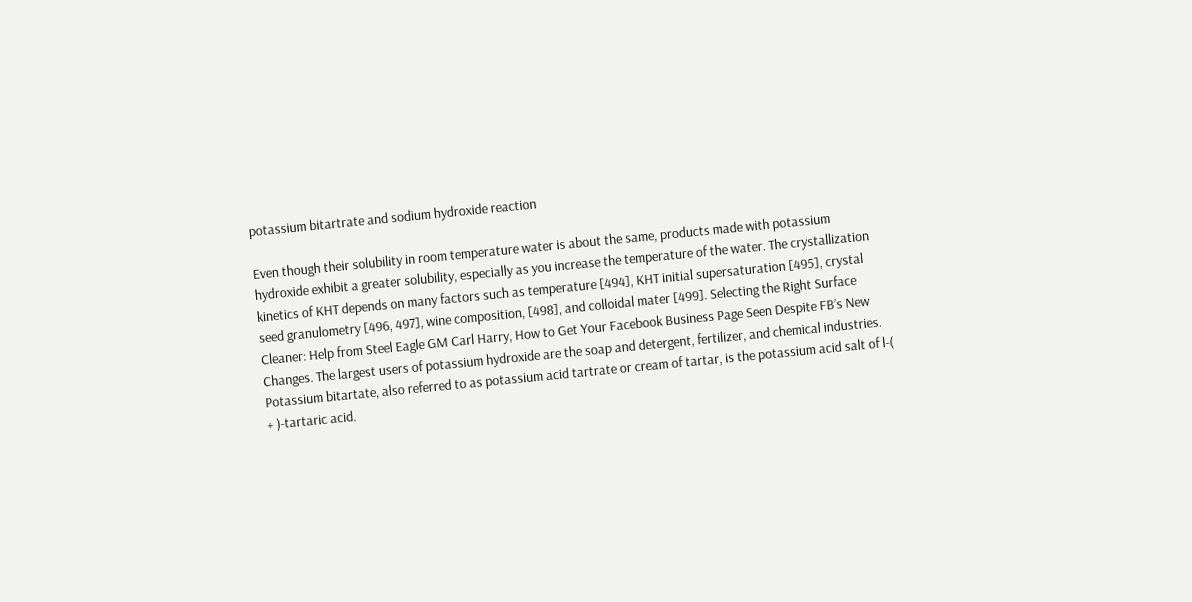potassium bitartrate and sodium hydroxide reaction

Even though their solubility in room temperature water is about the same, products made with potassium hydroxide exhibit a greater solubility, especially as you increase the temperature of the water. The crystallization kinetics of KHT depends on many factors such as temperature [494], KHT initial supersaturation [495], crystal seed granulometry [496, 497], wine composition, [498], and colloidal mater [499]. Selecting the Right Surface Cleaner: Help from Steel Eagle GM Carl Harry, How to Get Your Facebook Business Page Seen Despite FB’s New Changes. The largest users of potassium hydroxide are the soap and detergent, fertilizer, and chemical industries. Potassium bitartate, also referred to as potassium acid tartrate or cream of tartar, is the potassium acid salt of l-( + )-tartaric acid.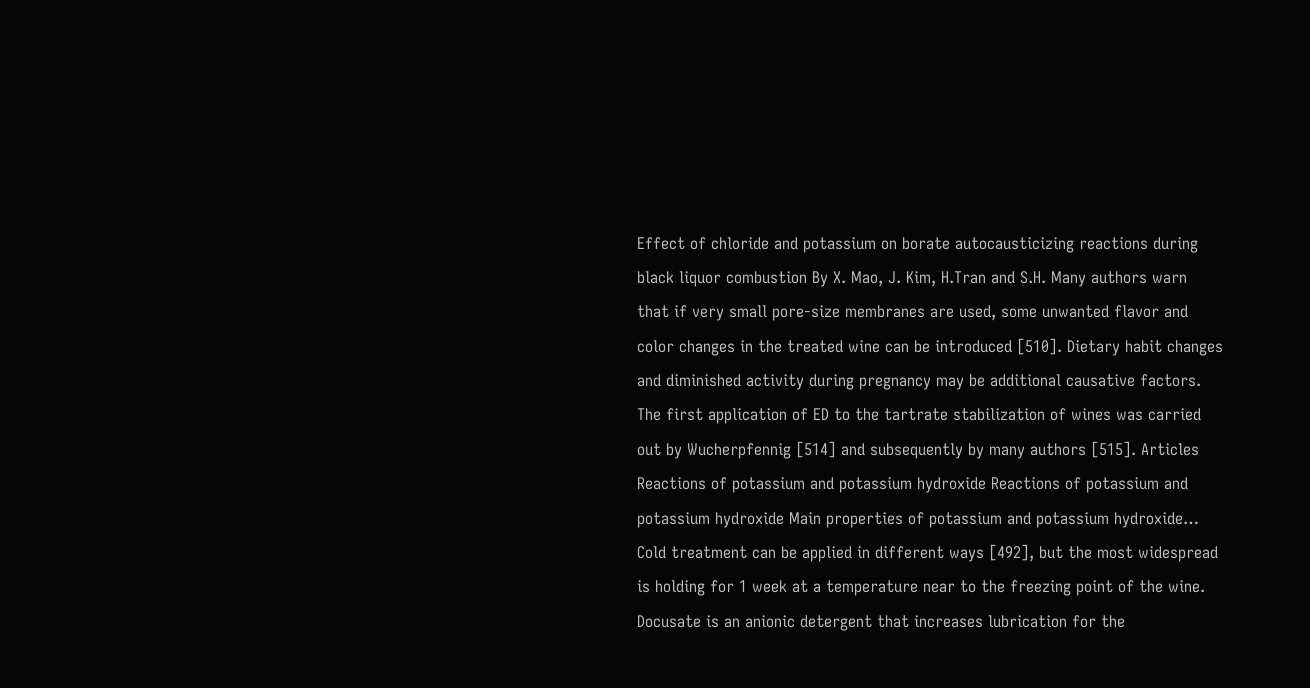Effect of chloride and potassium on borate autocausticizing reactions during black liquor combustion By X. Mao, J. Kim, H.Tran and S.H. Many authors warn that if very small pore-size membranes are used, some unwanted flavor and color changes in the treated wine can be introduced [510]. Dietary habit changes and diminished activity during pregnancy may be additional causative factors. The first application of ED to the tartrate stabilization of wines was carried out by Wucherpfennig [514] and subsequently by many authors [515]. Articles Reactions of potassium and potassium hydroxide Reactions of potassium and potassium hydroxide Main properties of potassium and potassium hydroxide… Cold treatment can be applied in different ways [492], but the most widespread is holding for 1 week at a temperature near to the freezing point of the wine. Docusate is an anionic detergent that increases lubrication for the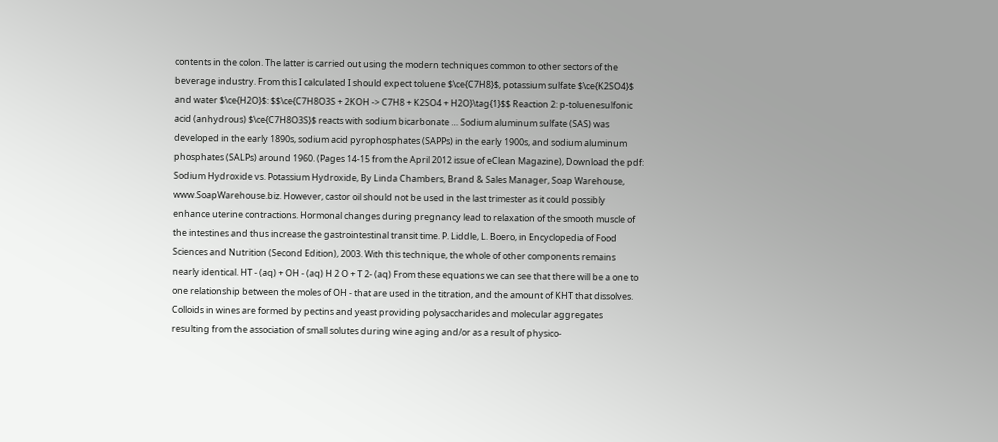contents in the colon. The latter is carried out using the modern techniques common to other sectors of the beverage industry. From this I calculated I should expect toluene $\ce{C7H8}$, potassium sulfate $\ce{K2SO4}$ and water $\ce{H2O}$: $$\ce{C7H8O3S + 2KOH -> C7H8 + K2SO4 + H2O}\tag{1}$$ Reaction 2: p-toluenesulfonic acid (anhydrous) $\ce{C7H8O3S}$ reacts with sodium bicarbonate … Sodium aluminum sulfate (SAS) was developed in the early 1890s, sodium acid pyrophosphates (SAPPs) in the early 1900s, and sodium aluminum phosphates (SALPs) around 1960. (Pages 14-15 from the April 2012 issue of eClean Magazine), Download the pdf: Sodium Hydroxide vs. Potassium Hydroxide, By Linda Chambers, Brand & Sales Manager, Soap Warehouse, www.SoapWarehouse.biz. However, castor oil should not be used in the last trimester as it could possibly enhance uterine contractions. Hormonal changes during pregnancy lead to relaxation of the smooth muscle of the intestines and thus increase the gastrointestinal transit time. P. Liddle, L. Boero, in Encyclopedia of Food Sciences and Nutrition (Second Edition), 2003. With this technique, the whole of other components remains nearly identical. HT - (aq) + OH - (aq) H 2 O + T 2- (aq) From these equations we can see that there will be a one to one relationship between the moles of OH - that are used in the titration, and the amount of KHT that dissolves. Colloids in wines are formed by pectins and yeast providing polysaccharides and molecular aggregates resulting from the association of small solutes during wine aging and/or as a result of physico-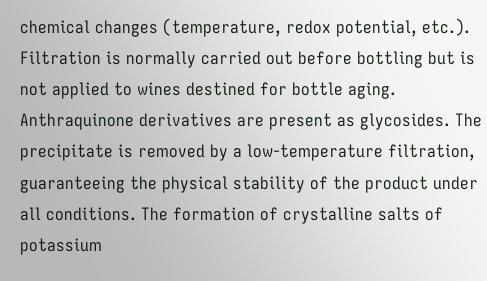chemical changes (temperature, redox potential, etc.). Filtration is normally carried out before bottling but is not applied to wines destined for bottle aging. Anthraquinone derivatives are present as glycosides. The precipitate is removed by a low-temperature filtration, guaranteeing the physical stability of the product under all conditions. The formation of crystalline salts of potassium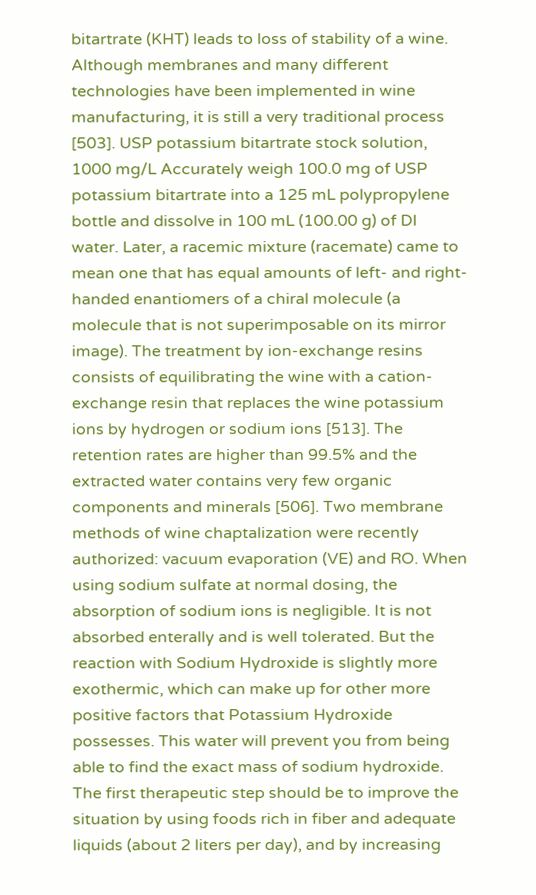bitartrate (KHT) leads to loss of stability of a wine. Although membranes and many different technologies have been implemented in wine manufacturing, it is still a very traditional process [503]. USP potassium bitartrate stock solution, 1000 mg/L Accurately weigh 100.0 mg of USP potassium bitartrate into a 125 mL polypropylene bottle and dissolve in 100 mL (100.00 g) of DI water. Later, a racemic mixture (racemate) came to mean one that has equal amounts of left- and right-handed enantiomers of a chiral molecule (a molecule that is not superimposable on its mirror image). The treatment by ion-exchange resins consists of equilibrating the wine with a cation-exchange resin that replaces the wine potassium ions by hydrogen or sodium ions [513]. The retention rates are higher than 99.5% and the extracted water contains very few organic components and minerals [506]. Two membrane methods of wine chaptalization were recently authorized: vacuum evaporation (VE) and RO. When using sodium sulfate at normal dosing, the absorption of sodium ions is negligible. It is not absorbed enterally and is well tolerated. But the reaction with Sodium Hydroxide is slightly more exothermic, which can make up for other more positive factors that Potassium Hydroxide possesses. This water will prevent you from being able to find the exact mass of sodium hydroxide. The first therapeutic step should be to improve the situation by using foods rich in fiber and adequate liquids (about 2 liters per day), and by increasing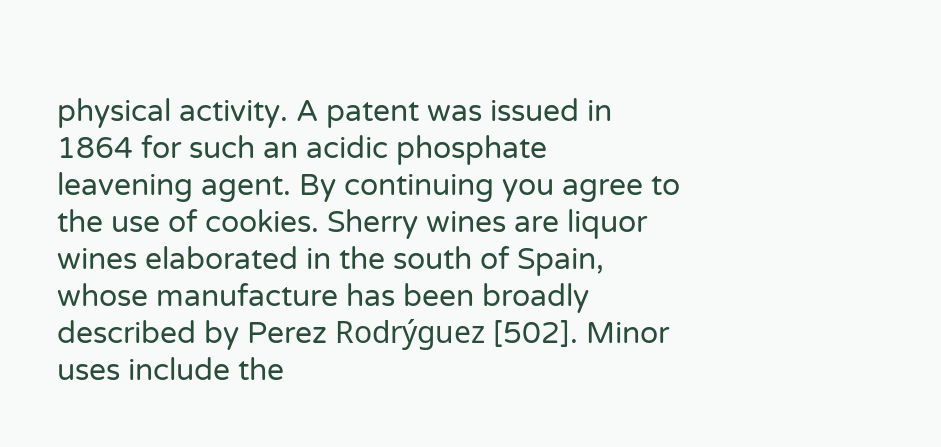physical activity. A patent was issued in 1864 for such an acidic phosphate leavening agent. By continuing you agree to the use of cookies. Sherry wines are liquor wines elaborated in the south of Spain, whose manufacture has been broadly described by Perez Rodrýguez [502]. Minor uses include the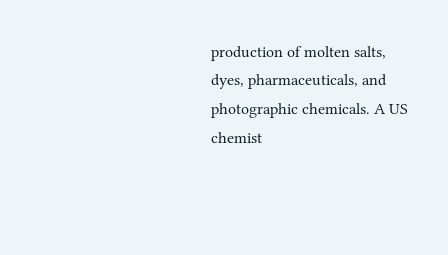production of molten salts, dyes, pharmaceuticals, and photographic chemicals. A US chemist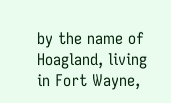by the name of Hoagland, living in Fort Wayne,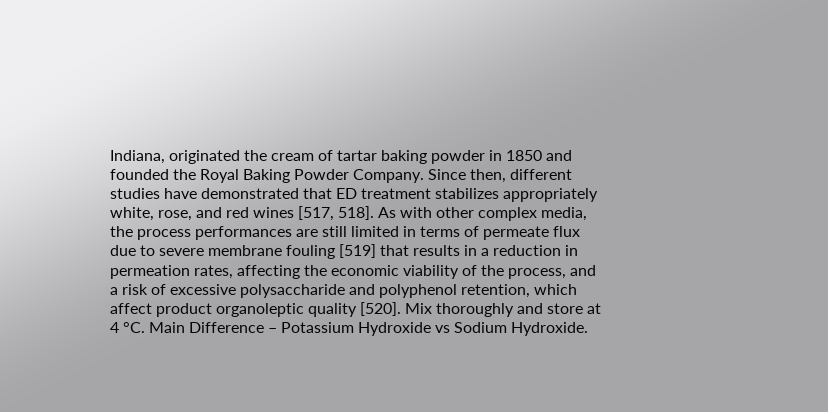Indiana, originated the cream of tartar baking powder in 1850 and founded the Royal Baking Powder Company. Since then, different studies have demonstrated that ED treatment stabilizes appropriately white, rose, and red wines [517, 518]. As with other complex media, the process performances are still limited in terms of permeate flux due to severe membrane fouling [519] that results in a reduction in permeation rates, affecting the economic viability of the process, and a risk of excessive polysaccharide and polyphenol retention, which affect product organoleptic quality [520]. Mix thoroughly and store at 4 °C. Main Difference – Potassium Hydroxide vs Sodium Hydroxide.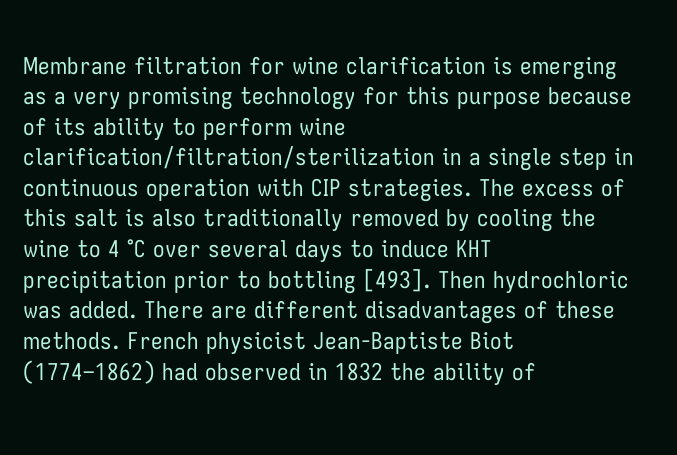Membrane filtration for wine clarification is emerging as a very promising technology for this purpose because of its ability to perform wine clarification/filtration/sterilization in a single step in continuous operation with CIP strategies. The excess of this salt is also traditionally removed by cooling the wine to 4 °C over several days to induce KHT precipitation prior to bottling [493]. Then hydrochloric was added. There are different disadvantages of these methods. French physicist Jean-Baptiste Biot (1774–1862) had observed in 1832 the ability of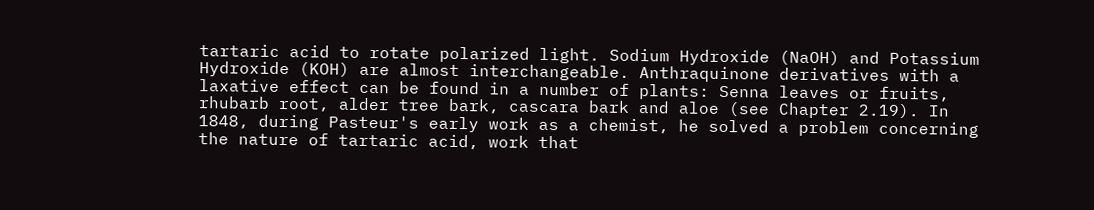tartaric acid to rotate polarized light. Sodium Hydroxide (NaOH) and Potassium Hydroxide (KOH) are almost interchangeable. Anthraquinone derivatives with a laxative effect can be found in a number of plants: Senna leaves or fruits, rhubarb root, alder tree bark, cascara bark and aloe (see Chapter 2.19). In 1848, during Pasteur's early work as a chemist, he solved a problem concerning the nature of tartaric acid, work that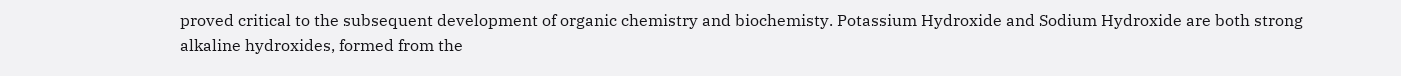proved critical to the subsequent development of organic chemistry and biochemisty. Potassium Hydroxide and Sodium Hydroxide are both strong alkaline hydroxides, formed from the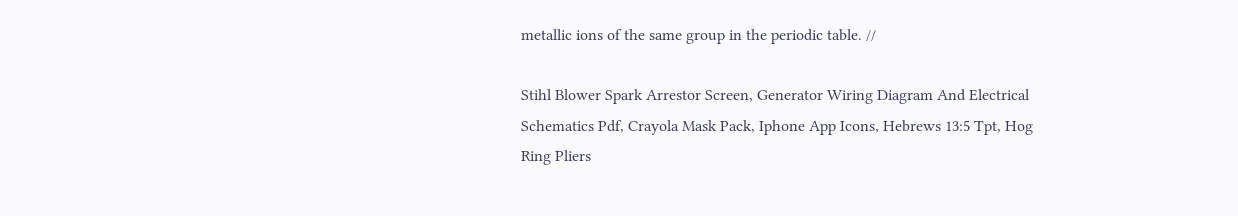metallic ions of the same group in the periodic table. //

Stihl Blower Spark Arrestor Screen, Generator Wiring Diagram And Electrical Schematics Pdf, Crayola Mask Pack, Iphone App Icons, Hebrews 13:5 Tpt, Hog Ring Pliers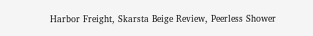Harbor Freight, Skarsta Beige Review, Peerless Shower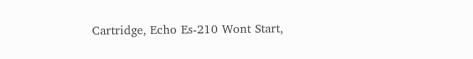Cartridge, Echo Es-210 Wont Start,